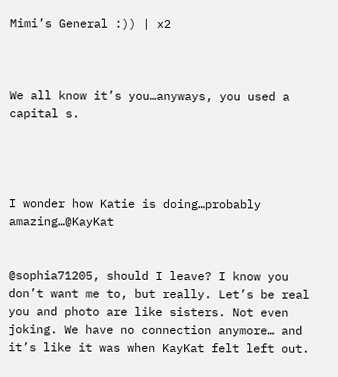Mimi’s General :)) | x2



We all know it’s you…anyways, you used a capital s.




I wonder how Katie is doing…probably amazing…@KayKat


@sophia71205, should I leave? I know you don’t want me to, but really. Let’s be real you and photo are like sisters. Not even joking. We have no connection anymore… and it’s like it was when KayKat felt left out.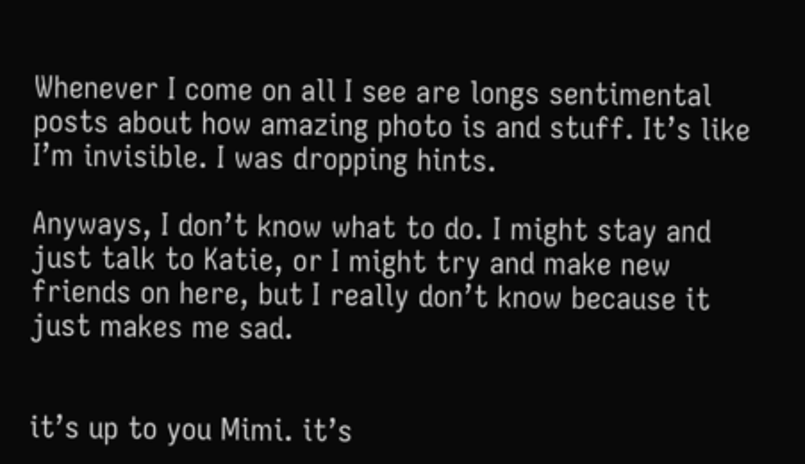Whenever I come on all I see are longs sentimental posts about how amazing photo is and stuff. It’s like I’m invisible. I was dropping hints.

Anyways, I don’t know what to do. I might stay and just talk to Katie, or I might try and make new friends on here, but I really don’t know because it just makes me sad.


it’s up to you Mimi. it’s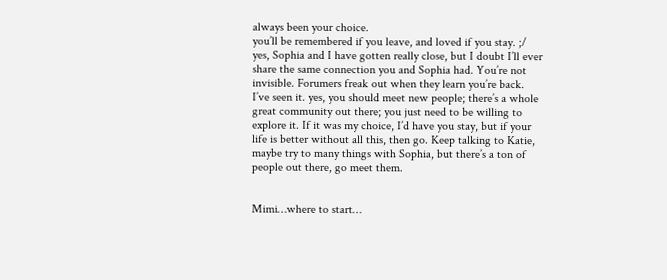always been your choice.
you’ll be remembered if you leave, and loved if you stay. ;/
yes, Sophia and I have gotten really close, but I doubt I’ll ever share the same connection you and Sophia had. You’re not invisible. Forumers freak out when they learn you’re back. I’ve seen it. yes, you should meet new people; there’s a whole great community out there; you just need to be willing to explore it. If it was my choice, I’d have you stay, but if your life is better without all this, then go. Keep talking to Katie, maybe try to many things with Sophia, but there’s a ton of people out there, go meet them.


Mimi…where to start…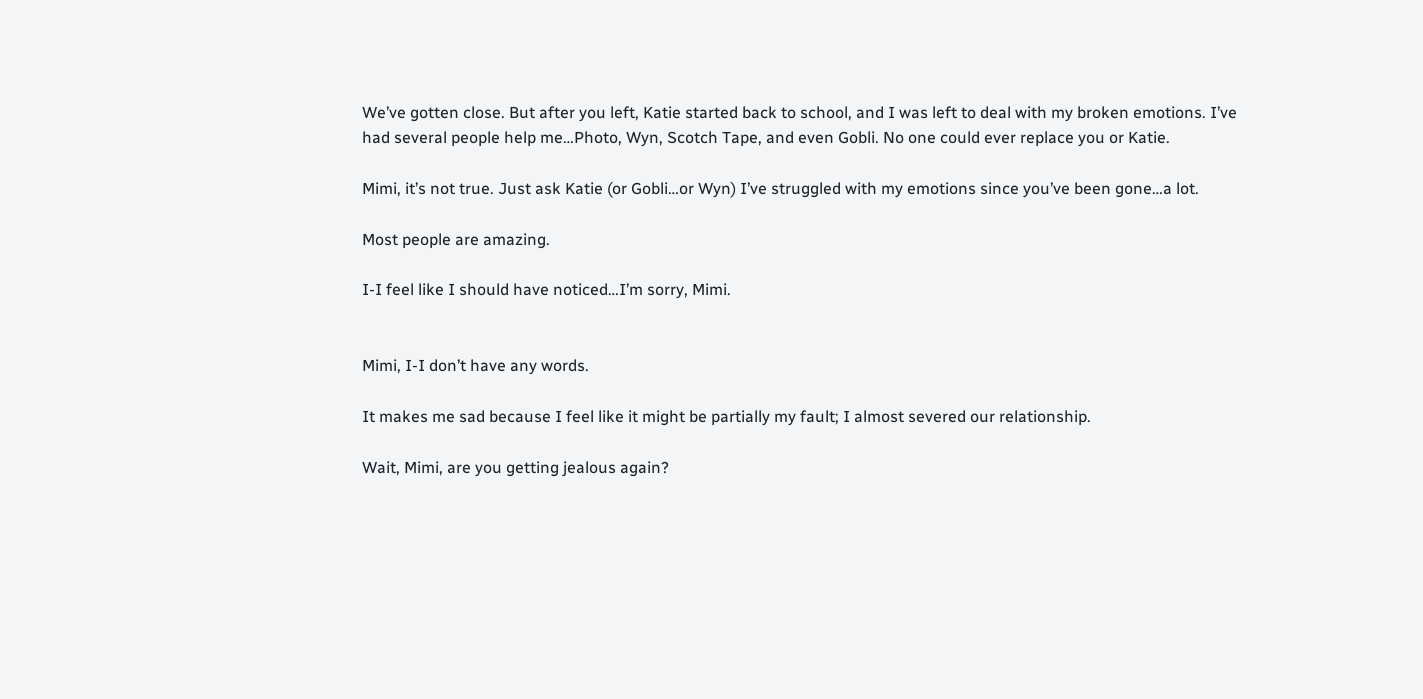We’ve gotten close. But after you left, Katie started back to school, and I was left to deal with my broken emotions. I’ve had several people help me…Photo, Wyn, Scotch Tape, and even Gobli. No one could ever replace you or Katie.

Mimi, it’s not true. Just ask Katie (or Gobli…or Wyn) I’ve struggled with my emotions since you’ve been gone…a lot.

Most people are amazing.

I-I feel like I should have noticed…I’m sorry, Mimi.


Mimi, I-I don’t have any words.

It makes me sad because I feel like it might be partially my fault; I almost severed our relationship.

Wait, Mimi, are you getting jealous again?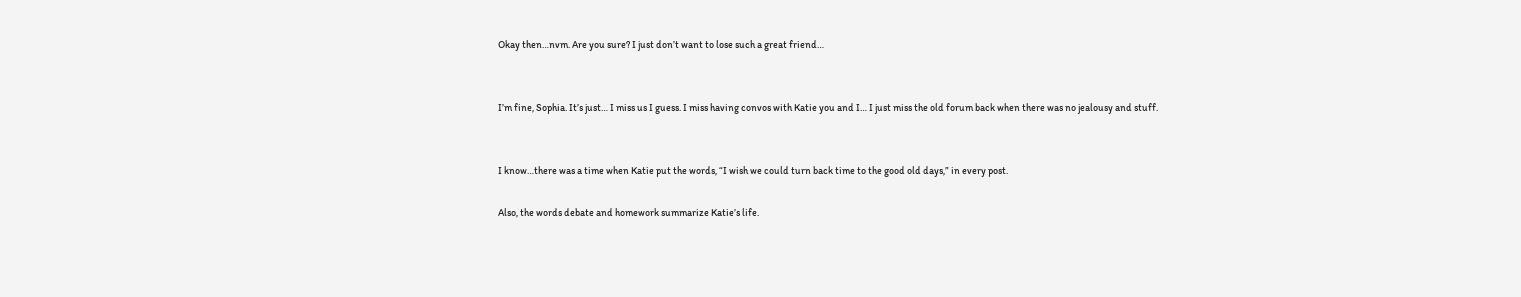Okay then…nvm. Are you sure? I just don’t want to lose such a great friend…


I’m fine, Sophia. It’s just… I miss us I guess. I miss having convos with Katie you and I… I just miss the old forum back when there was no jealousy and stuff.


I know…there was a time when Katie put the words, “I wish we could turn back time to the good old days,” in every post.

Also, the words debate and homework summarize Katie’s life.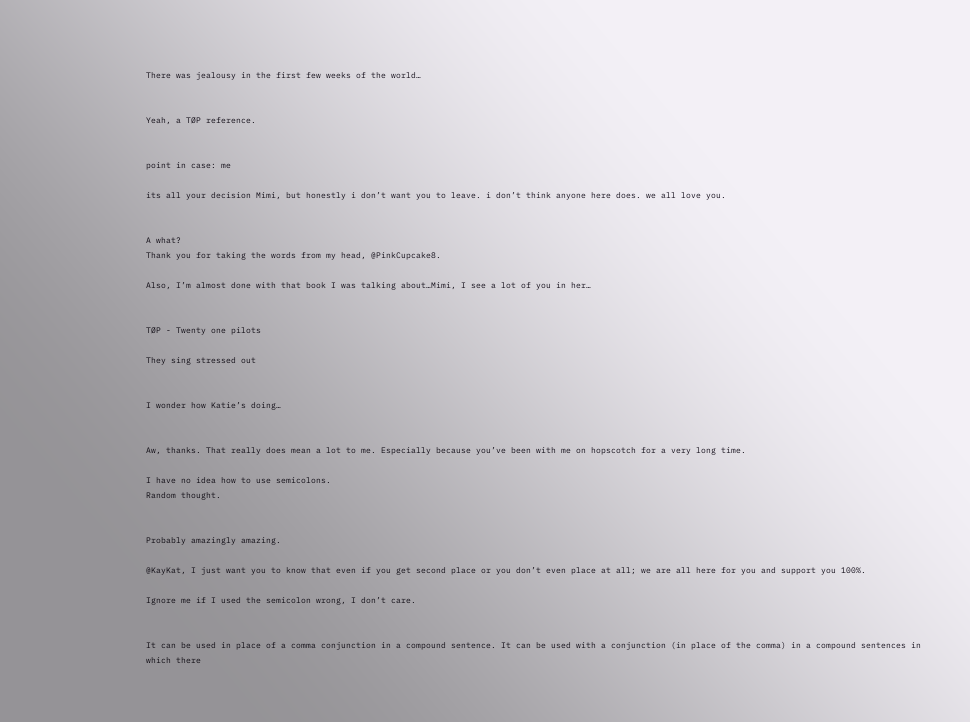There was jealousy in the first few weeks of the world…


Yeah, a TØP reference.


point in case: me

its all your decision Mimi, but honestly i don’t want you to leave. i don’t think anyone here does. we all love you.


A what?
Thank you for taking the words from my head, @PinkCupcake8.

Also, I’m almost done with that book I was talking about…Mimi, I see a lot of you in her…


TØP - Twenty one pilots

They sing stressed out


I wonder how Katie’s doing…


Aw, thanks. That really does mean a lot to me. Especially because you’ve been with me on hopscotch for a very long time.

I have no idea how to use semicolons.
Random thought.


Probably amazingly amazing.

@KayKat, I just want you to know that even if you get second place or you don’t even place at all; we are all here for you and support you 100%.

Ignore me if I used the semicolon wrong, I don’t care.


It can be used in place of a comma conjunction in a compound sentence. It can be used with a conjunction (in place of the comma) in a compound sentences in which there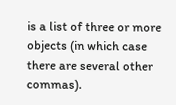is a list of three or more objects (in which case there are several other commas).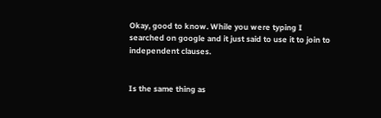Okay, good to know. While you were typing I searched on google and it just said to use it to join to independent clauses.


Is the same thing as